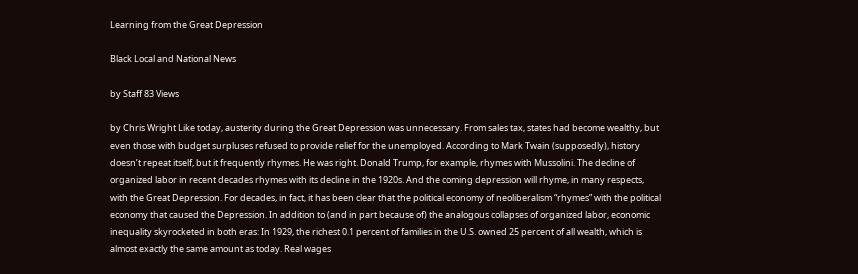Learning from the Great Depression

Black Local and National News

by Staff 83 Views

by Chris Wright Like today, austerity during the Great Depression was unnecessary. From sales tax, states had become wealthy, but even those with budget surpluses refused to provide relief for the unemployed. According to Mark Twain (supposedly), history doesn’t repeat itself, but it frequently rhymes. He was right. Donald Trump, for example, rhymes with Mussolini. The decline of organized labor in recent decades rhymes with its decline in the 1920s. And the coming depression will rhyme, in many respects, with the Great Depression. For decades, in fact, it has been clear that the political economy of neoliberalism “rhymes” with the political economy that caused the Depression. In addition to (and in part because of) the analogous collapses of organized labor, economic inequality skyrocketed in both eras: In 1929, the richest 0.1 percent of families in the U.S. owned 25 percent of all wealth, which is almost exactly the same amount as today. Real wages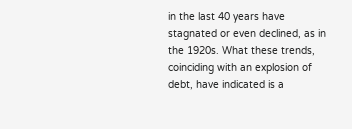in the last 40 years have stagnated or even declined, as in the 1920s. What these trends, coinciding with an explosion of debt, have indicated is a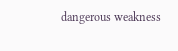dangerous weakness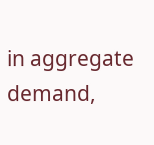in aggregate demand,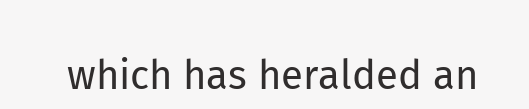which has heralded an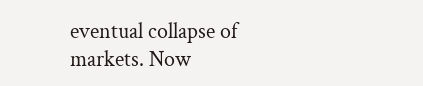eventual collapse of markets. Now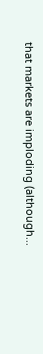that markets are imploding (although...